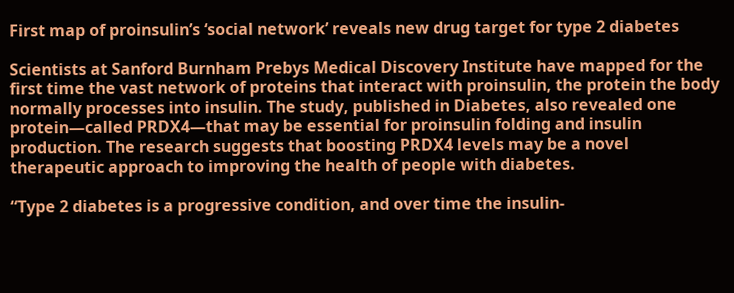First map of proinsulin’s ‘social network’ reveals new drug target for type 2 diabetes

Scientists at Sanford Burnham Prebys Medical Discovery Institute have mapped for the first time the vast network of proteins that interact with proinsulin, the protein the body normally processes into insulin. The study, published in Diabetes, also revealed one protein—called PRDX4—that may be essential for proinsulin folding and insulin production. The research suggests that boosting PRDX4 levels may be a novel therapeutic approach to improving the health of people with diabetes.

“Type 2 diabetes is a progressive condition, and over time the insulin-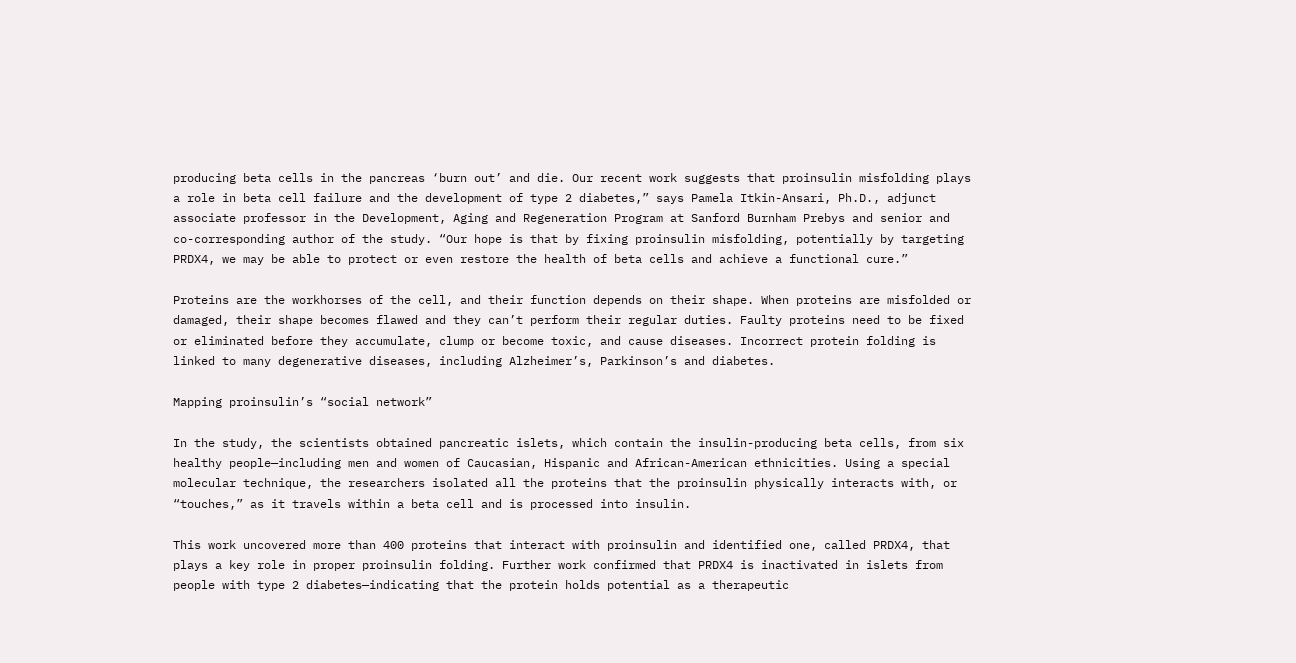producing beta cells in the pancreas ‘burn out’ and die. Our recent work suggests that proinsulin misfolding plays a role in beta cell failure and the development of type 2 diabetes,” says Pamela Itkin-Ansari, Ph.D., adjunct associate professor in the Development, Aging and Regeneration Program at Sanford Burnham Prebys and senior and co-corresponding author of the study. “Our hope is that by fixing proinsulin misfolding, potentially by targeting PRDX4, we may be able to protect or even restore the health of beta cells and achieve a functional cure.”

Proteins are the workhorses of the cell, and their function depends on their shape. When proteins are misfolded or damaged, their shape becomes flawed and they can’t perform their regular duties. Faulty proteins need to be fixed or eliminated before they accumulate, clump or become toxic, and cause diseases. Incorrect protein folding is linked to many degenerative diseases, including Alzheimer’s, Parkinson’s and diabetes.

Mapping proinsulin’s “social network”

In the study, the scientists obtained pancreatic islets, which contain the insulin-producing beta cells, from six healthy people—including men and women of Caucasian, Hispanic and African-American ethnicities. Using a special molecular technique, the researchers isolated all the proteins that the proinsulin physically interacts with, or “touches,” as it travels within a beta cell and is processed into insulin.

This work uncovered more than 400 proteins that interact with proinsulin and identified one, called PRDX4, that plays a key role in proper proinsulin folding. Further work confirmed that PRDX4 is inactivated in islets from people with type 2 diabetes—indicating that the protein holds potential as a therapeutic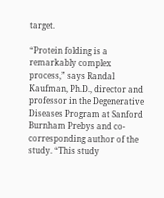target.

“Protein folding is a remarkably complex process,” says Randal Kaufman, Ph.D., director and professor in the Degenerative Diseases Program at Sanford Burnham Prebys and co-corresponding author of the study. “This study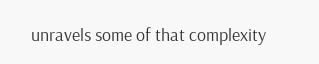unravels some of that complexity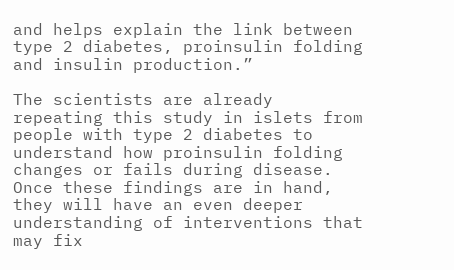and helps explain the link between type 2 diabetes, proinsulin folding and insulin production.”

The scientists are already repeating this study in islets from people with type 2 diabetes to understand how proinsulin folding changes or fails during disease. Once these findings are in hand, they will have an even deeper understanding of interventions that may fix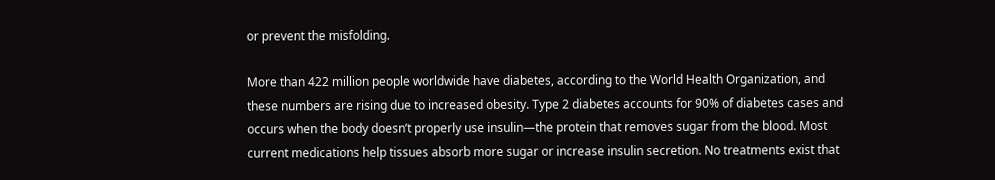or prevent the misfolding.

More than 422 million people worldwide have diabetes, according to the World Health Organization, and these numbers are rising due to increased obesity. Type 2 diabetes accounts for 90% of diabetes cases and occurs when the body doesn’t properly use insulin—the protein that removes sugar from the blood. Most current medications help tissues absorb more sugar or increase insulin secretion. No treatments exist that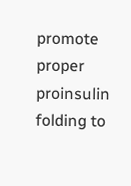promote proper proinsulin folding to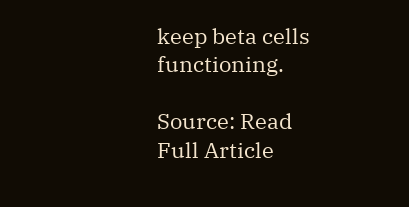keep beta cells functioning.

Source: Read Full Article